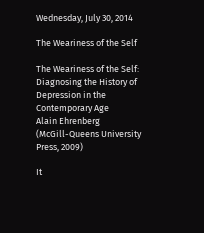Wednesday, July 30, 2014

The Weariness of the Self

The Weariness of the Self: Diagnosing the History of Depression in the Contemporary Age
Alain Ehrenberg
(McGill-Queens University Press, 2009)

It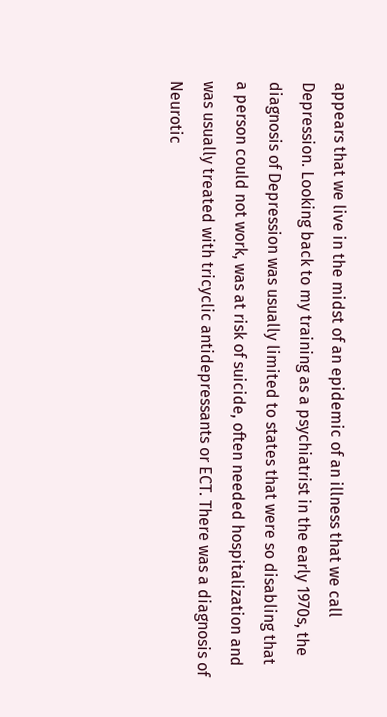appears that we live in the midst of an epidemic of an illness that we call Depression. Looking back to my training as a psychiatrist in the early 1970s, the diagnosis of Depression was usually limited to states that were so disabling that a person could not work, was at risk of suicide, often needed hospitalization and was usually treated with tricyclic antidepressants or ECT. There was a diagnosis of Neurotic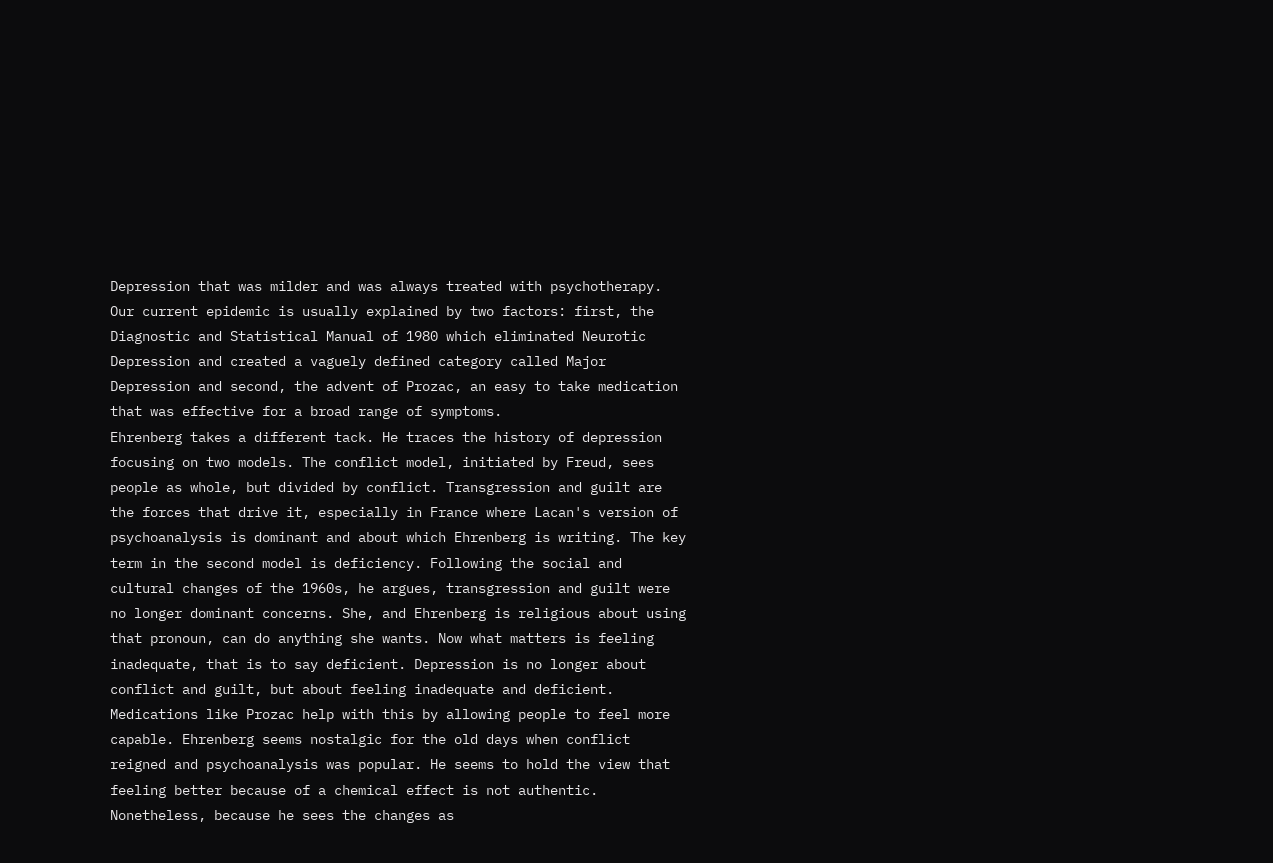Depression that was milder and was always treated with psychotherapy. Our current epidemic is usually explained by two factors: first, the Diagnostic and Statistical Manual of 1980 which eliminated Neurotic Depression and created a vaguely defined category called Major Depression and second, the advent of Prozac, an easy to take medication that was effective for a broad range of symptoms.
Ehrenberg takes a different tack. He traces the history of depression focusing on two models. The conflict model, initiated by Freud, sees people as whole, but divided by conflict. Transgression and guilt are the forces that drive it, especially in France where Lacan's version of psychoanalysis is dominant and about which Ehrenberg is writing. The key term in the second model is deficiency. Following the social and cultural changes of the 1960s, he argues, transgression and guilt were no longer dominant concerns. She, and Ehrenberg is religious about using that pronoun, can do anything she wants. Now what matters is feeling inadequate, that is to say deficient. Depression is no longer about conflict and guilt, but about feeling inadequate and deficient. Medications like Prozac help with this by allowing people to feel more capable. Ehrenberg seems nostalgic for the old days when conflict reigned and psychoanalysis was popular. He seems to hold the view that feeling better because of a chemical effect is not authentic. Nonetheless, because he sees the changes as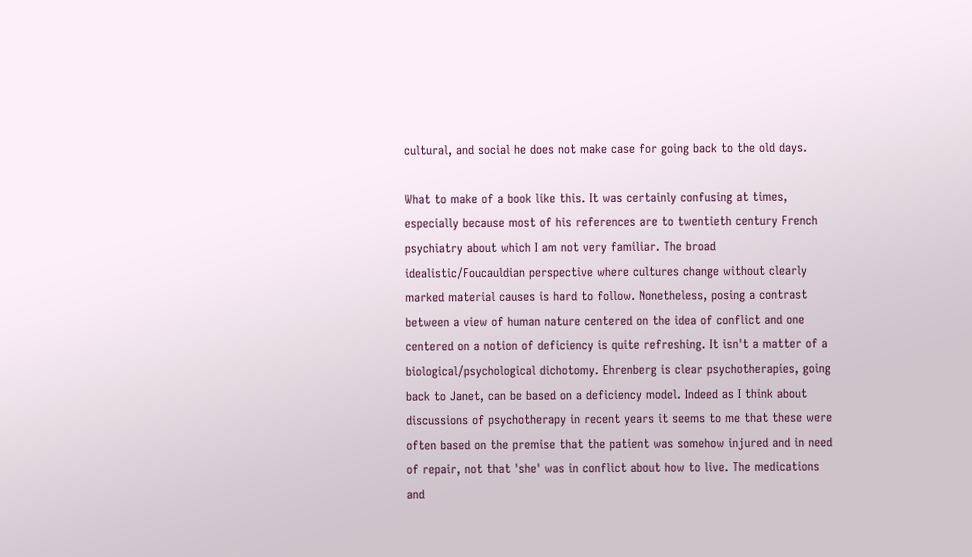cultural, and social he does not make case for going back to the old days.

What to make of a book like this. It was certainly confusing at times, especially because most of his references are to twentieth century French psychiatry about which I am not very familiar. The broad idealistic/Foucauldian perspective where cultures change without clearly marked material causes is hard to follow. Nonetheless, posing a contrast between a view of human nature centered on the idea of conflict and one centered on a notion of deficiency is quite refreshing. It isn't a matter of a biological/psychological dichotomy. Ehrenberg is clear psychotherapies, going back to Janet, can be based on a deficiency model. Indeed as I think about discussions of psychotherapy in recent years it seems to me that these were often based on the premise that the patient was somehow injured and in need of repair, not that 'she' was in conflict about how to live. The medications and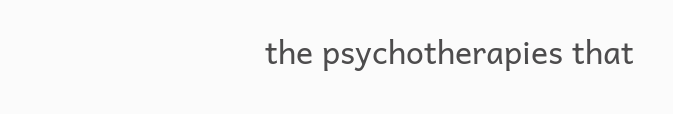the psychotherapies that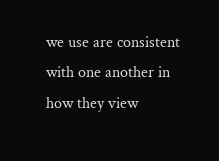we use are consistent with one another in how they view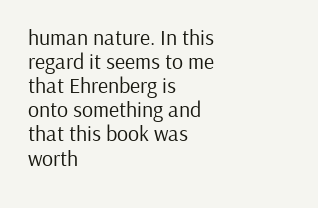human nature. In this regard it seems to me that Ehrenberg is onto something and that this book was worth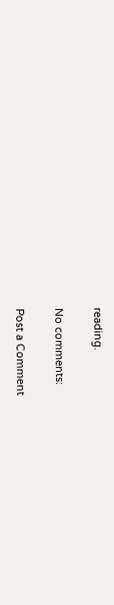reading.

No comments:

Post a Comment